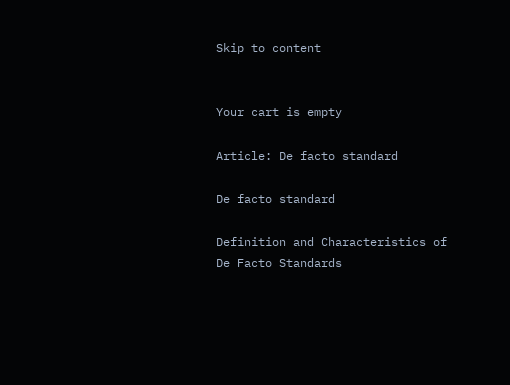Skip to content


Your cart is empty

Article: De facto standard

De facto standard

Definition and Characteristics of De Facto Standards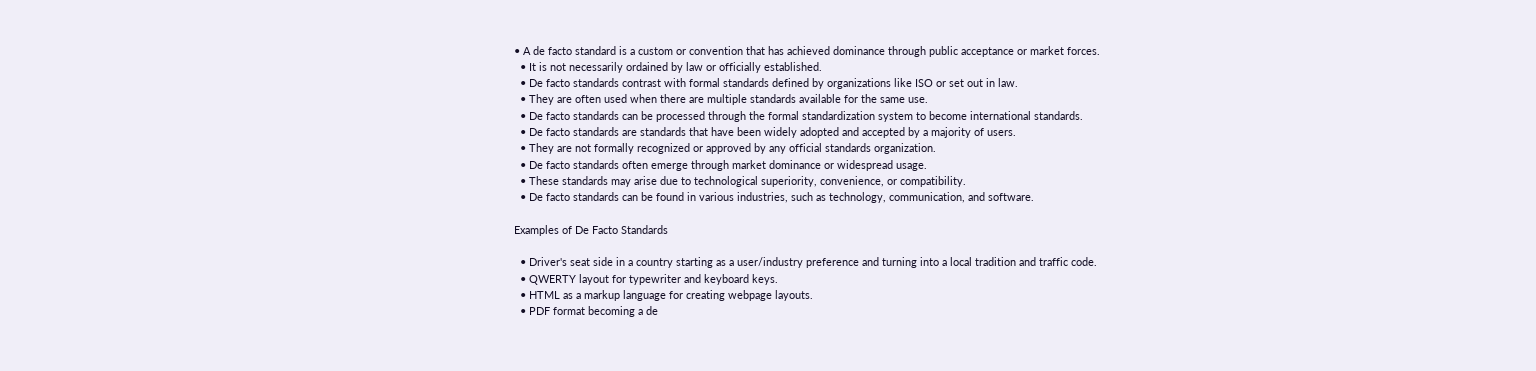• A de facto standard is a custom or convention that has achieved dominance through public acceptance or market forces.
  • It is not necessarily ordained by law or officially established.
  • De facto standards contrast with formal standards defined by organizations like ISO or set out in law.
  • They are often used when there are multiple standards available for the same use.
  • De facto standards can be processed through the formal standardization system to become international standards.
  • De facto standards are standards that have been widely adopted and accepted by a majority of users.
  • They are not formally recognized or approved by any official standards organization.
  • De facto standards often emerge through market dominance or widespread usage.
  • These standards may arise due to technological superiority, convenience, or compatibility.
  • De facto standards can be found in various industries, such as technology, communication, and software.

Examples of De Facto Standards

  • Driver's seat side in a country starting as a user/industry preference and turning into a local tradition and traffic code.
  • QWERTY layout for typewriter and keyboard keys.
  • HTML as a markup language for creating webpage layouts.
  • PDF format becoming a de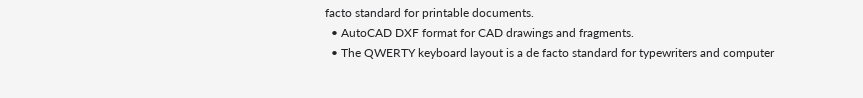facto standard for printable documents.
  • AutoCAD DXF format for CAD drawings and fragments.
  • The QWERTY keyboard layout is a de facto standard for typewriters and computer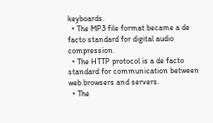keyboards.
  • The MP3 file format became a de facto standard for digital audio compression.
  • The HTTP protocol is a de facto standard for communication between web browsers and servers.
  • The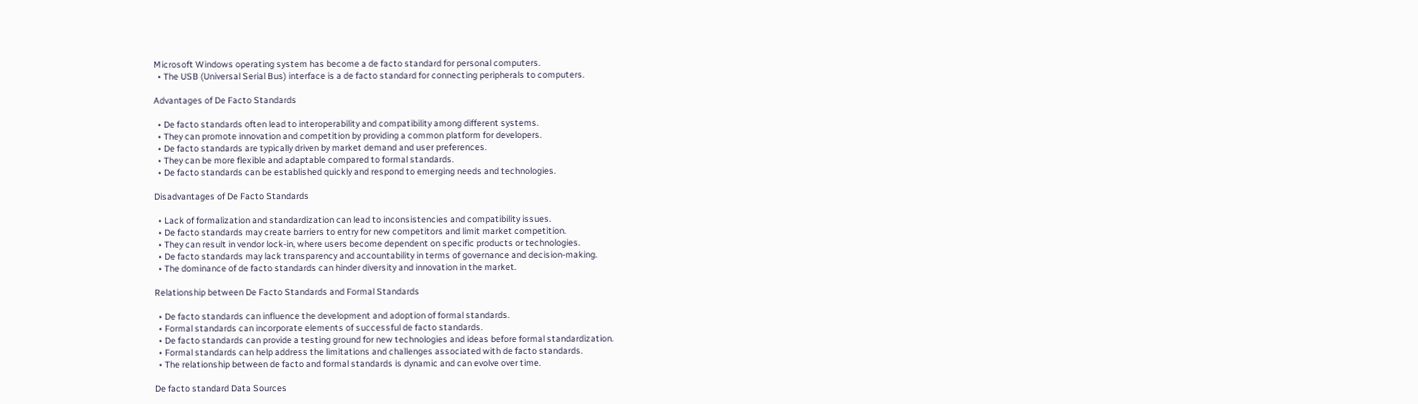Microsoft Windows operating system has become a de facto standard for personal computers.
  • The USB (Universal Serial Bus) interface is a de facto standard for connecting peripherals to computers.

Advantages of De Facto Standards

  • De facto standards often lead to interoperability and compatibility among different systems.
  • They can promote innovation and competition by providing a common platform for developers.
  • De facto standards are typically driven by market demand and user preferences.
  • They can be more flexible and adaptable compared to formal standards.
  • De facto standards can be established quickly and respond to emerging needs and technologies.

Disadvantages of De Facto Standards

  • Lack of formalization and standardization can lead to inconsistencies and compatibility issues.
  • De facto standards may create barriers to entry for new competitors and limit market competition.
  • They can result in vendor lock-in, where users become dependent on specific products or technologies.
  • De facto standards may lack transparency and accountability in terms of governance and decision-making.
  • The dominance of de facto standards can hinder diversity and innovation in the market.

Relationship between De Facto Standards and Formal Standards

  • De facto standards can influence the development and adoption of formal standards.
  • Formal standards can incorporate elements of successful de facto standards.
  • De facto standards can provide a testing ground for new technologies and ideas before formal standardization.
  • Formal standards can help address the limitations and challenges associated with de facto standards.
  • The relationship between de facto and formal standards is dynamic and can evolve over time.

De facto standard Data Sources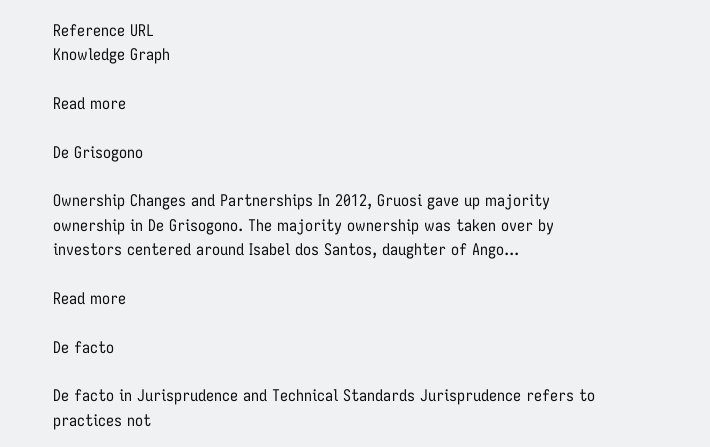Reference URL
Knowledge Graph

Read more

De Grisogono

Ownership Changes and Partnerships In 2012, Gruosi gave up majority ownership in De Grisogono. The majority ownership was taken over by investors centered around Isabel dos Santos, daughter of Ango...

Read more

De facto

De facto in Jurisprudence and Technical Standards Jurisprudence refers to practices not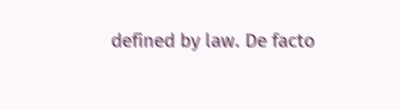defined by law. De facto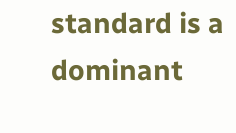standard is a dominant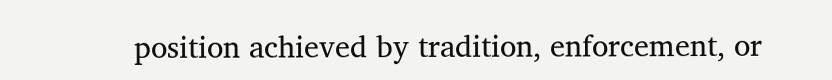position achieved by tradition, enforcement, or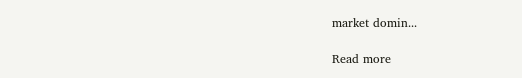market domin...

Read more